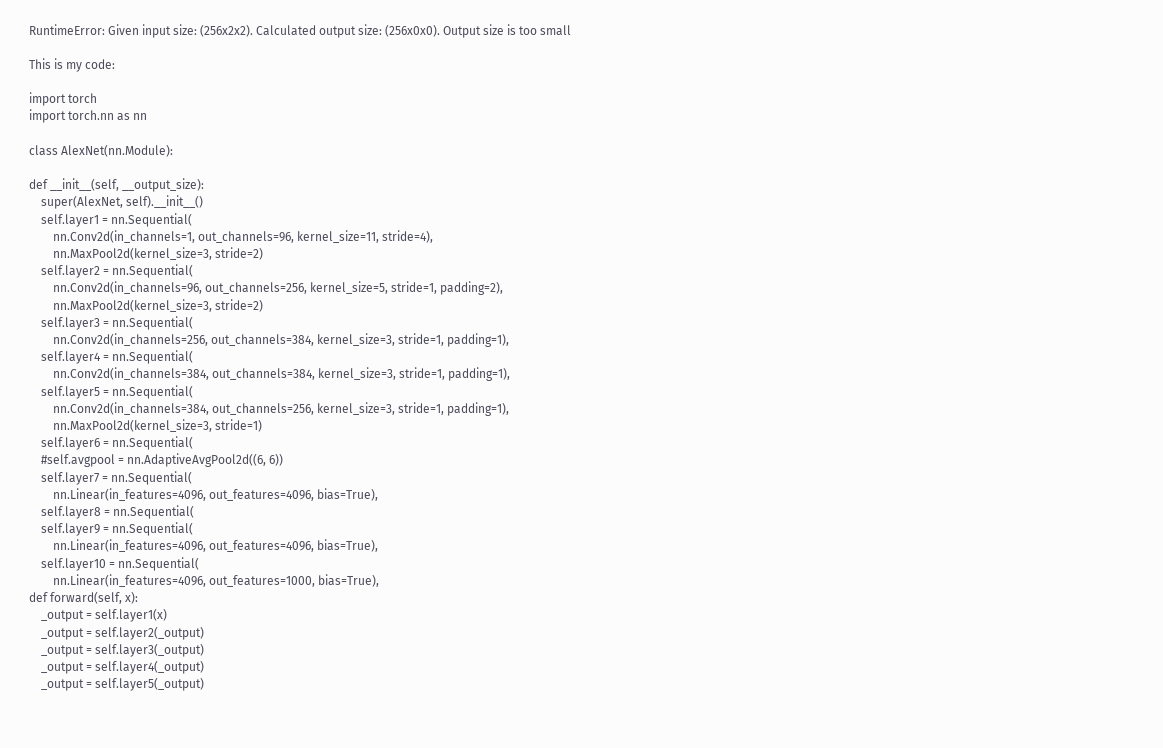RuntimeError: Given input size: (256x2x2). Calculated output size: (256x0x0). Output size is too small

This is my code:

import torch
import torch.nn as nn

class AlexNet(nn.Module):

def __init__(self, __output_size):
    super(AlexNet, self).__init__()
    self.layer1 = nn.Sequential(
        nn.Conv2d(in_channels=1, out_channels=96, kernel_size=11, stride=4),
        nn.MaxPool2d(kernel_size=3, stride=2)
    self.layer2 = nn.Sequential(
        nn.Conv2d(in_channels=96, out_channels=256, kernel_size=5, stride=1, padding=2),
        nn.MaxPool2d(kernel_size=3, stride=2)
    self.layer3 = nn.Sequential(
        nn.Conv2d(in_channels=256, out_channels=384, kernel_size=3, stride=1, padding=1),
    self.layer4 = nn.Sequential(
        nn.Conv2d(in_channels=384, out_channels=384, kernel_size=3, stride=1, padding=1),
    self.layer5 = nn.Sequential(
        nn.Conv2d(in_channels=384, out_channels=256, kernel_size=3, stride=1, padding=1),
        nn.MaxPool2d(kernel_size=3, stride=1)
    self.layer6 = nn.Sequential(
    #self.avgpool = nn.AdaptiveAvgPool2d((6, 6))
    self.layer7 = nn.Sequential(
        nn.Linear(in_features=4096, out_features=4096, bias=True),
    self.layer8 = nn.Sequential(
    self.layer9 = nn.Sequential(
        nn.Linear(in_features=4096, out_features=4096, bias=True),
    self.layer10 = nn.Sequential(
        nn.Linear(in_features=4096, out_features=1000, bias=True),
def forward(self, x):
    _output = self.layer1(x)
    _output = self.layer2(_output)
    _output = self.layer3(_output)
    _output = self.layer4(_output)
    _output = self.layer5(_output)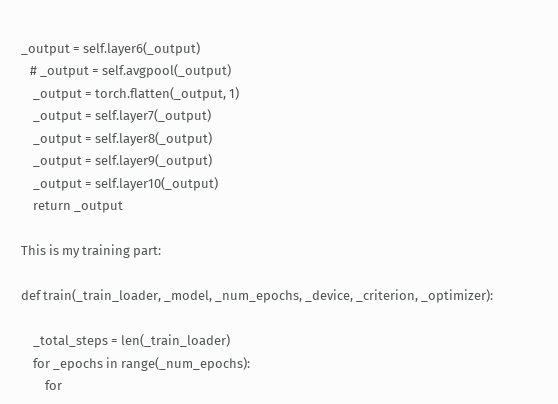_output = self.layer6(_output)
   # _output = self.avgpool(_output)
    _output = torch.flatten(_output, 1)
    _output = self.layer7(_output)
    _output = self.layer8(_output)
    _output = self.layer9(_output)
    _output = self.layer10(_output)
    return _output

This is my training part:

def train(_train_loader, _model, _num_epochs, _device, _criterion, _optimizer):

    _total_steps = len(_train_loader)
    for _epochs in range(_num_epochs):
        for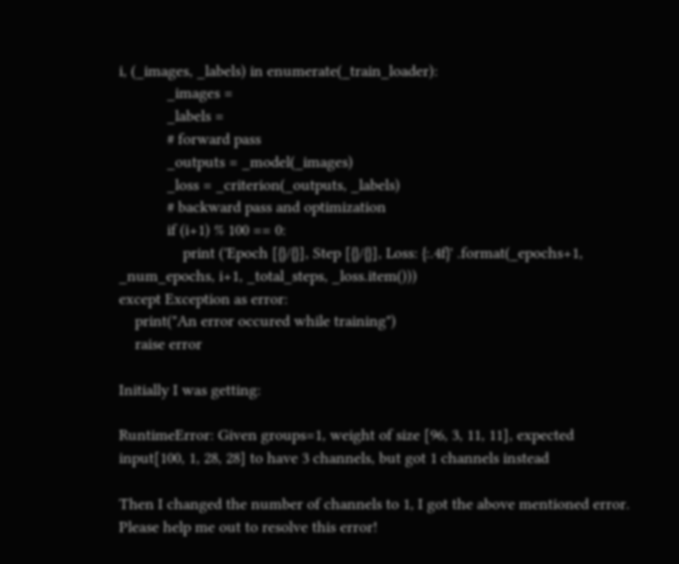i, (_images, _labels) in enumerate(_train_loader):
            _images =
            _labels =
            # forward pass
            _outputs = _model(_images)
            _loss = _criterion(_outputs, _labels)
            # backward pass and optimization
            if (i+1) % 100 == 0:
                print ('Epoch [{}/{}], Step [{}/{}], Loss: {:.4f}' .format(_epochs+1, _num_epochs, i+1, _total_steps, _loss.item()))
except Exception as error:
    print("An error occured while training")
    raise error

Initially I was getting:

RuntimeError: Given groups=1, weight of size [96, 3, 11, 11], expected input[100, 1, 28, 28] to have 3 channels, but got 1 channels instead

Then I changed the number of channels to 1, I got the above mentioned error. Please help me out to resolve this error!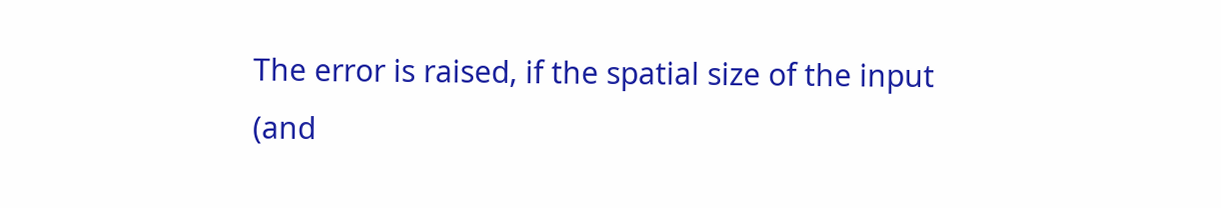The error is raised, if the spatial size of the input (and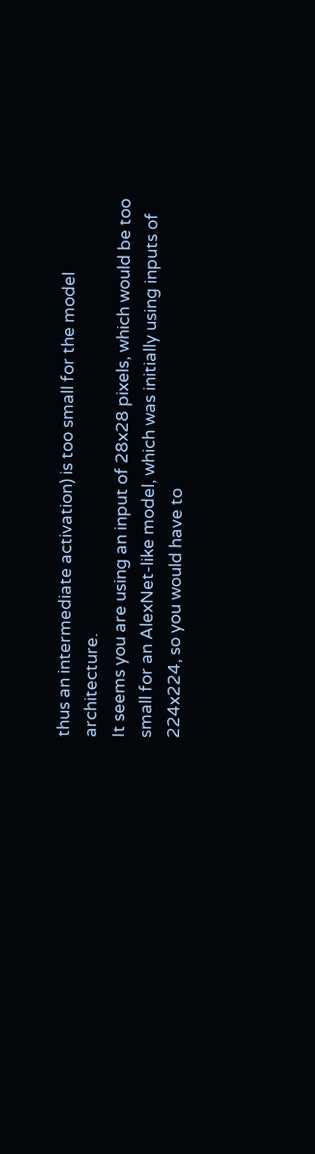thus an intermediate activation) is too small for the model architecture.
It seems you are using an input of 28x28 pixels, which would be too small for an AlexNet-like model, which was initially using inputs of 224x224, so you would have to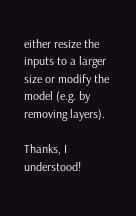either resize the inputs to a larger size or modify the model (e.g. by removing layers).

Thanks, I understood!